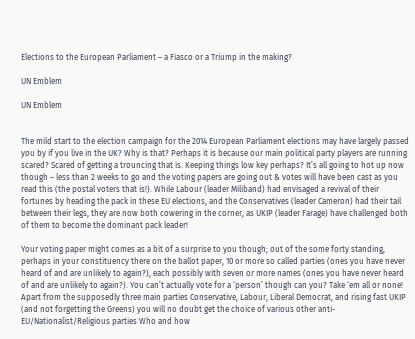Elections to the European Parliament – a Fiasco or a Triump in the making?

UN Emblem

UN Emblem


The mild start to the election campaign for the 2014 European Parliament elections may have largely passed you by if you live in the UK? Why is that? Perhaps it is because our main political party players are running scared? Scared of getting a trouncing that is. Keeping things low key perhaps? It’s all going to hot up now though – less than 2 weeks to go and the voting papers are going out & votes will have been cast as you read this (the postal voters that is!). While Labour (leader Miliband) had envisaged a revival of their fortunes by heading the pack in these EU elections, and the Conservatives (leader Cameron) had their tail between their legs, they are now both cowering in the corner, as UKIP (leader Farage) have challenged both of them to become the dominant pack leader!

Your voting paper might comes as a bit of a surprise to you though; out of the some forty standing, perhaps in your constituency there on the ballot paper, 10 or more so called parties (ones you have never heard of and are unlikely to again?), each possibly with seven or more names (ones you have never heard of and are unlikely to again?). You can’t actually vote for a ‘person’ though can you? Take ‘em all or none! Apart from the supposedly three main parties Conservative, Labour, Liberal Democrat, and rising fast UKIP (and not forgetting the Greens) you will no doubt get the choice of various other anti-EU/Nationalist/Religious parties Who and how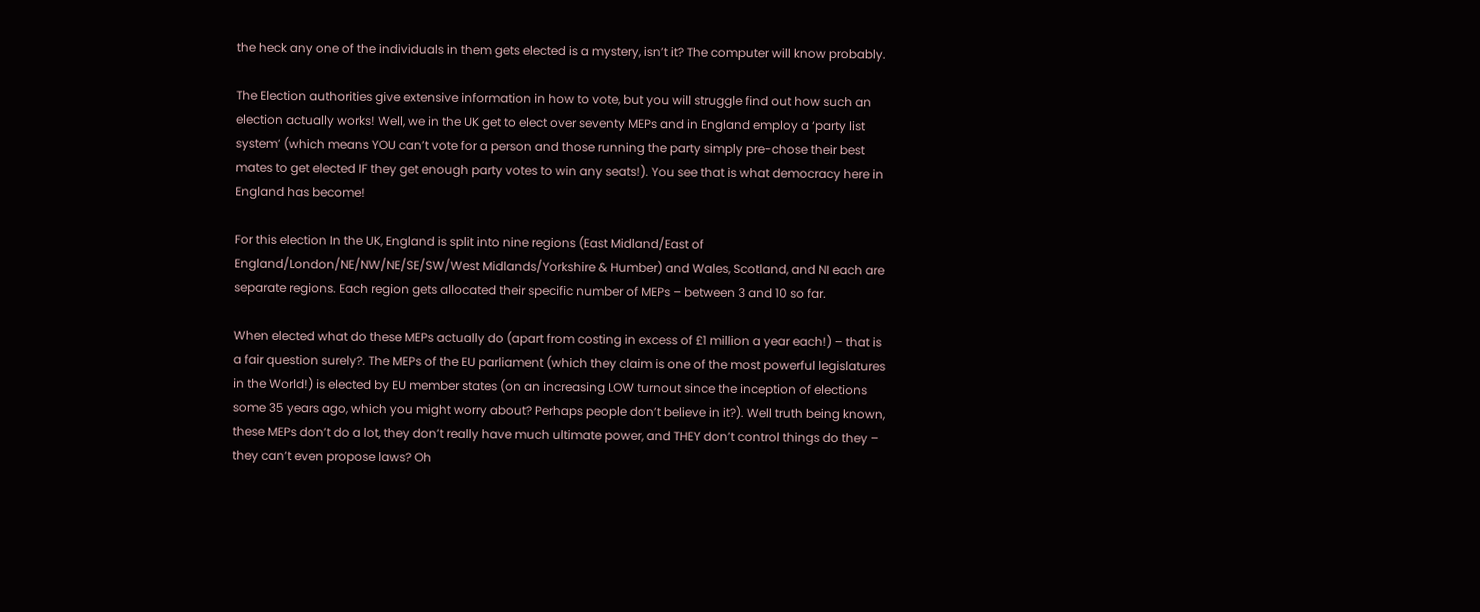the heck any one of the individuals in them gets elected is a mystery, isn’t it? The computer will know probably.

The Election authorities give extensive information in how to vote, but you will struggle find out how such an election actually works! Well, we in the UK get to elect over seventy MEPs and in England employ a ‘party list system’ (which means YOU can’t vote for a person and those running the party simply pre-chose their best mates to get elected IF they get enough party votes to win any seats!). You see that is what democracy here in England has become!

For this election In the UK, England is split into nine regions (East Midland/East of England/London/NE/NW/NE/SE/SW/West Midlands/Yorkshire & Humber) and Wales, Scotland, and NI each are separate regions. Each region gets allocated their specific number of MEPs – between 3 and 10 so far.

When elected what do these MEPs actually do (apart from costing in excess of £1 million a year each!) – that is a fair question surely?. The MEPs of the EU parliament (which they claim is one of the most powerful legislatures in the World!) is elected by EU member states (on an increasing LOW turnout since the inception of elections some 35 years ago, which you might worry about? Perhaps people don’t believe in it?). Well truth being known, these MEPs don’t do a lot, they don’t really have much ultimate power, and THEY don’t control things do they – they can’t even propose laws? Oh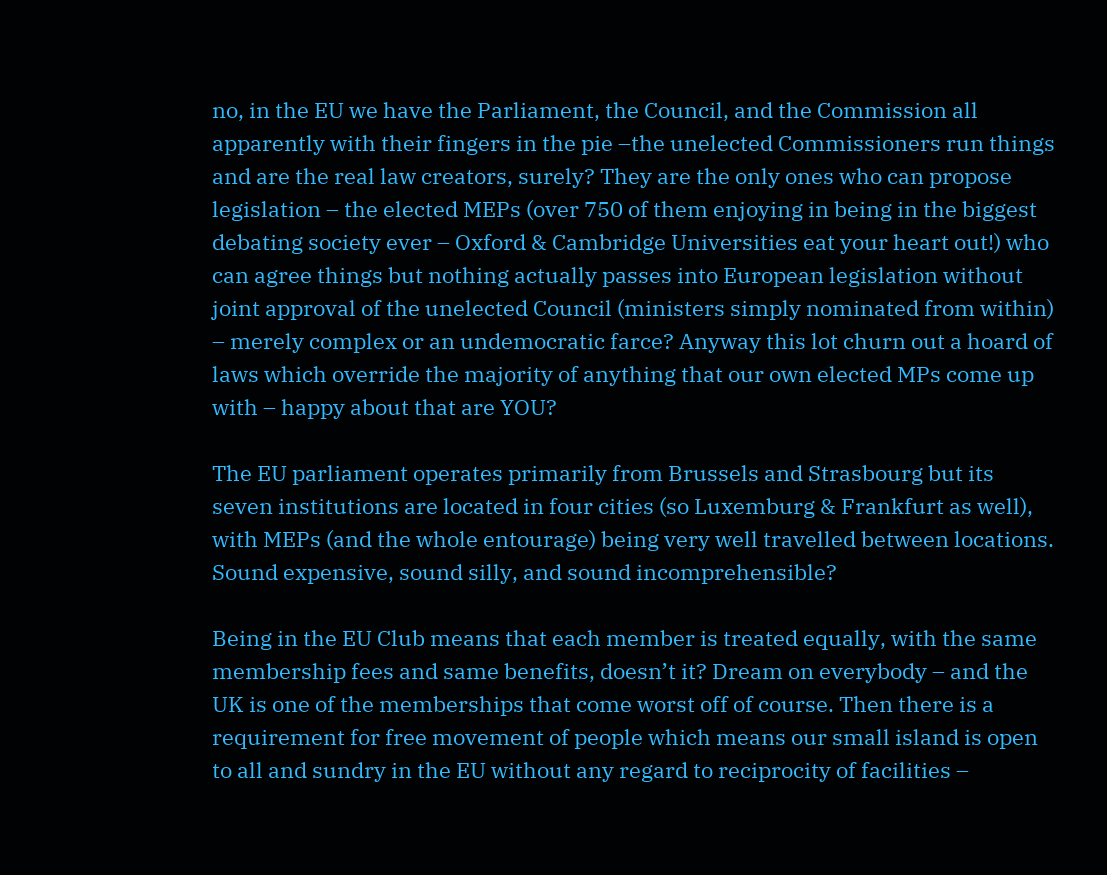no, in the EU we have the Parliament, the Council, and the Commission all apparently with their fingers in the pie –the unelected Commissioners run things and are the real law creators, surely? They are the only ones who can propose legislation – the elected MEPs (over 750 of them enjoying in being in the biggest debating society ever – Oxford & Cambridge Universities eat your heart out!) who can agree things but nothing actually passes into European legislation without joint approval of the unelected Council (ministers simply nominated from within) – merely complex or an undemocratic farce? Anyway this lot churn out a hoard of laws which override the majority of anything that our own elected MPs come up with – happy about that are YOU?

The EU parliament operates primarily from Brussels and Strasbourg but its seven institutions are located in four cities (so Luxemburg & Frankfurt as well), with MEPs (and the whole entourage) being very well travelled between locations. Sound expensive, sound silly, and sound incomprehensible?

Being in the EU Club means that each member is treated equally, with the same membership fees and same benefits, doesn’t it? Dream on everybody – and the UK is one of the memberships that come worst off of course. Then there is a requirement for free movement of people which means our small island is open to all and sundry in the EU without any regard to reciprocity of facilities –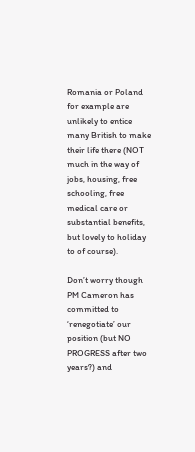Romania or Poland for example are unlikely to entice many British to make their life there (NOT much in the way of jobs, housing, free schooling, free medical care or substantial benefits, but lovely to holiday to of course).

Don’t worry though PM Cameron has committed to ‘renegotiate’ our position (but NO PROGRESS after two years?) and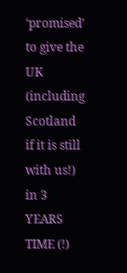‘promised’ to give the UK (including Scotland if it is still with us!) in 3 YEARS TIME (!)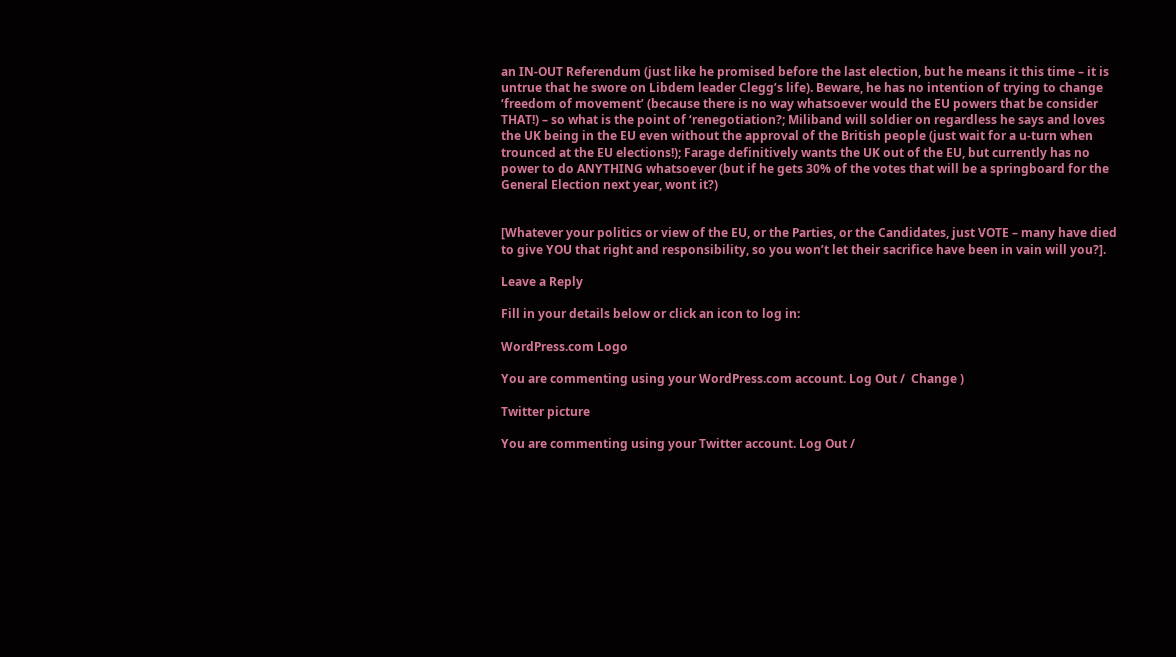an IN-OUT Referendum (just like he promised before the last election, but he means it this time – it is untrue that he swore on Libdem leader Clegg’s life). Beware, he has no intention of trying to change ‘freedom of movement’ (because there is no way whatsoever would the EU powers that be consider THAT!) – so what is the point of ‘renegotiation?; Miliband will soldier on regardless he says and loves the UK being in the EU even without the approval of the British people (just wait for a u-turn when trounced at the EU elections!); Farage definitively wants the UK out of the EU, but currently has no power to do ANYTHING whatsoever (but if he gets 30% of the votes that will be a springboard for the General Election next year, wont it?)


[Whatever your politics or view of the EU, or the Parties, or the Candidates, just VOTE – many have died to give YOU that right and responsibility, so you won’t let their sacrifice have been in vain will you?].

Leave a Reply

Fill in your details below or click an icon to log in:

WordPress.com Logo

You are commenting using your WordPress.com account. Log Out /  Change )

Twitter picture

You are commenting using your Twitter account. Log Out /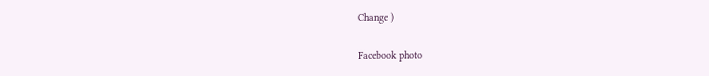Change )

Facebook photo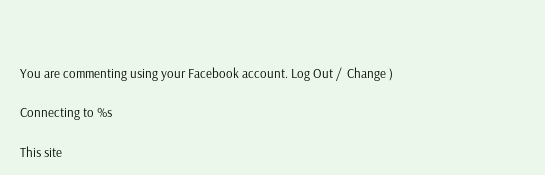You are commenting using your Facebook account. Log Out /  Change )

Connecting to %s

This site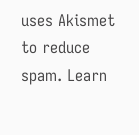uses Akismet to reduce spam. Learn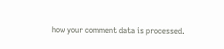how your comment data is processed.